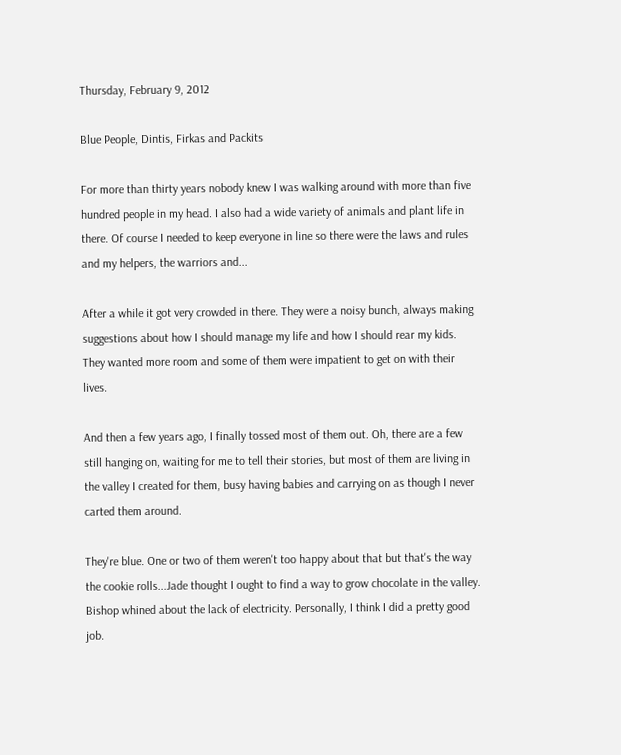Thursday, February 9, 2012

Blue People, Dintis, Firkas and Packits

For more than thirty years nobody knew I was walking around with more than five hundred people in my head. I also had a wide variety of animals and plant life in there. Of course I needed to keep everyone in line so there were the laws and rules and my helpers, the warriors and...

After a while it got very crowded in there. They were a noisy bunch, always making suggestions about how I should manage my life and how I should rear my kids. They wanted more room and some of them were impatient to get on with their lives.

And then a few years ago, I finally tossed most of them out. Oh, there are a few still hanging on, waiting for me to tell their stories, but most of them are living in the valley I created for them, busy having babies and carrying on as though I never carted them around.

They're blue. One or two of them weren't too happy about that but that's the way the cookie rolls...Jade thought I ought to find a way to grow chocolate in the valley. Bishop whined about the lack of electricity. Personally, I think I did a pretty good job.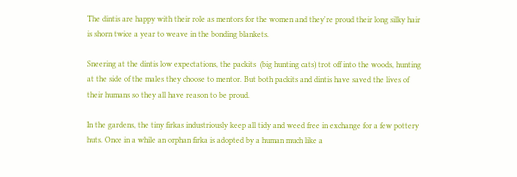The dintis are happy with their role as mentors for the women and they're proud their long silky hair is shorn twice a year to weave in the bonding blankets.

Sneering at the dintis low expectations, the packits  (big hunting cats) trot off into the woods, hunting at the side of the males they choose to mentor. But both packits and dintis have saved the lives of their humans so they all have reason to be proud.

In the gardens, the tiny firkas industriously keep all tidy and weed free in exchange for a few pottery huts. Once in a while an orphan firka is adopted by a human much like a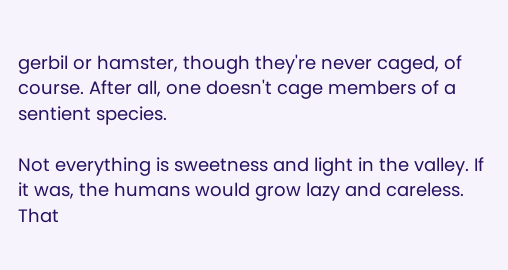gerbil or hamster, though they're never caged, of course. After all, one doesn't cage members of a sentient species.

Not everything is sweetness and light in the valley. If it was, the humans would grow lazy and careless. That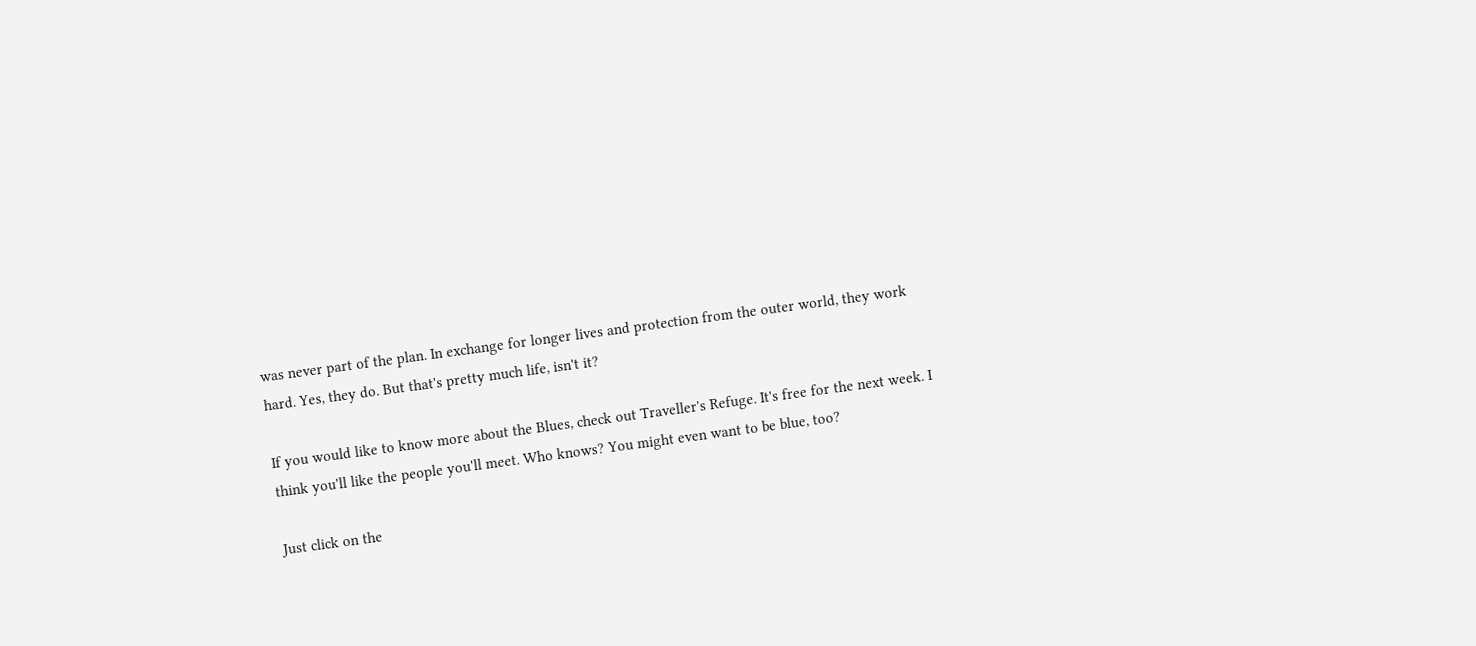was never part of the plan. In exchange for longer lives and protection from the outer world, they work hard. Yes, they do. But that's pretty much life, isn't it?

If you would like to know more about the Blues, check out Traveller's Refuge. It's free for the next week. I think you'll like the people you'll meet. Who knows? You might even want to be blue, too?

Just click on the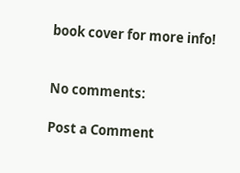book cover for more info!


No comments:

Post a Comment